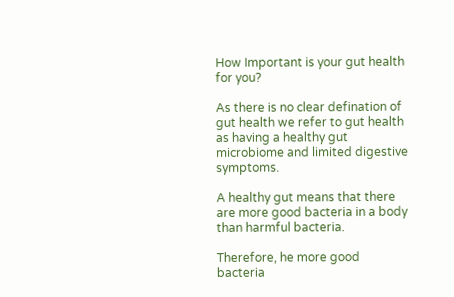How Important is your gut health for you?

As there is no clear defination of gut health we refer to gut health as having a healthy gut microbiome and limited digestive symptoms.

A healthy gut means that there are more good bacteria in a body than harmful bacteria.

Therefore, he more good bacteria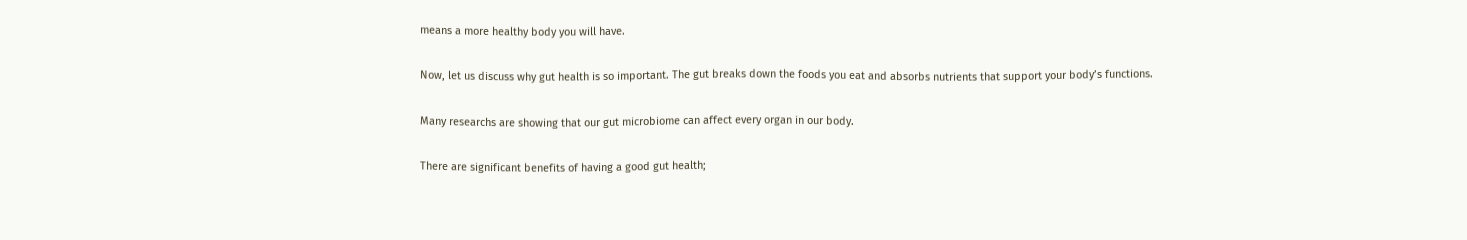means a more healthy body you will have.

Now, let us discuss why gut health is so important. The gut breaks down the foods you eat and absorbs nutrients that support your body’s functions.

Many researchs are showing that our gut microbiome can affect every organ in our body.

There are significant benefits of having a good gut health;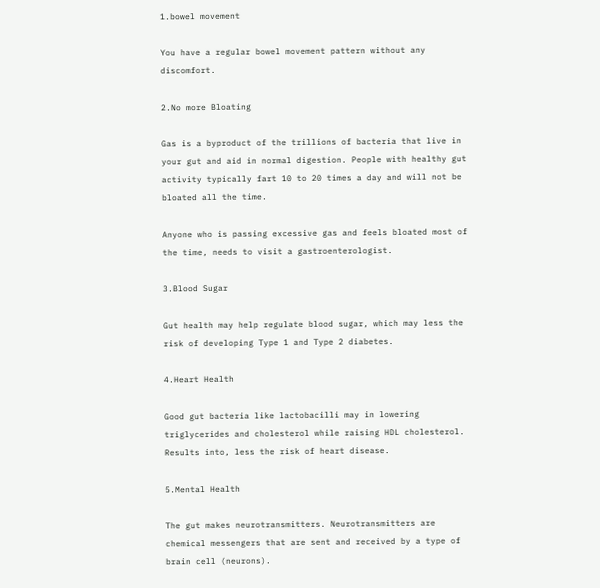1.bowel movement

You have a regular bowel movement pattern without any discomfort.

2.No more Bloating

Gas is a byproduct of the trillions of bacteria that live in your gut and aid in normal digestion. People with healthy gut activity typically fart 10 to 20 times a day and will not be bloated all the time.

Anyone who is passing excessive gas and feels bloated most of the time, needs to visit a gastroenterologist.

3.Blood Sugar

Gut health may help regulate blood sugar, which may less the risk of developing Type 1 and Type 2 diabetes.

4.Heart Health

Good gut bacteria like lactobacilli may in lowering triglycerides and cholesterol while raising HDL cholesterol. Results into, less the risk of heart disease.

5.Mental Health

The gut makes neurotransmitters. Neurotransmitters are chemical messengers that are sent and received by a type of brain cell (neurons).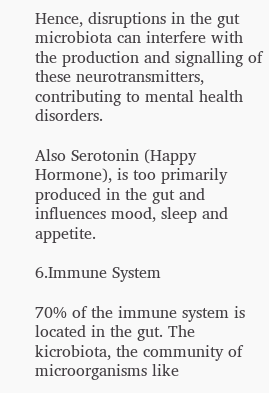Hence, disruptions in the gut microbiota can interfere with the production and signalling of these neurotransmitters, contributing to mental health disorders.

Also Serotonin (Happy Hormone), is too primarily produced in the gut and influences mood, sleep and appetite.

6.Immune System

70% of the immune system is located in the gut. The kicrobiota, the community of microorganisms like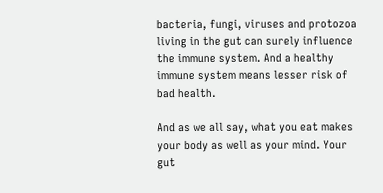bacteria, fungi, viruses and protozoa living in the gut can surely influence the immune system. And a healthy immune system means lesser risk of bad health.

And as we all say, what you eat makes your body as well as your mind. Your gut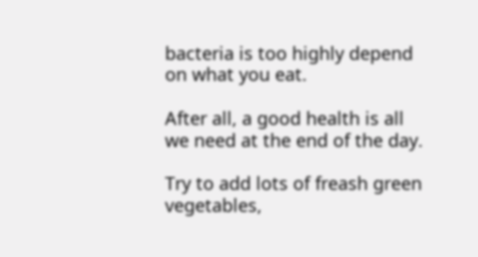bacteria is too highly depend on what you eat.

After all, a good health is all we need at the end of the day.

Try to add lots of freash green vegetables,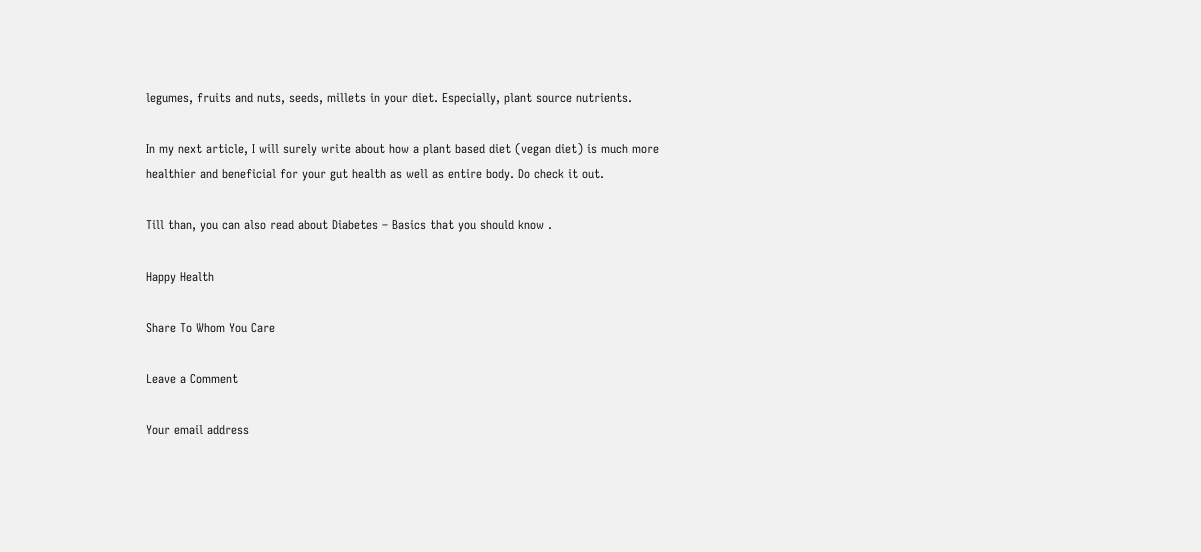legumes, fruits and nuts, seeds, millets in your diet. Especially, plant source nutrients.

In my next article, I will surely write about how a plant based diet (vegan diet) is much more healthier and beneficial for your gut health as well as entire body. Do check it out.

Till than, you can also read about Diabetes – Basics that you should know .

Happy Health

Share To Whom You Care

Leave a Comment

Your email address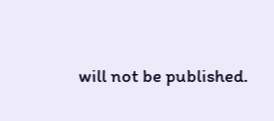will not be published.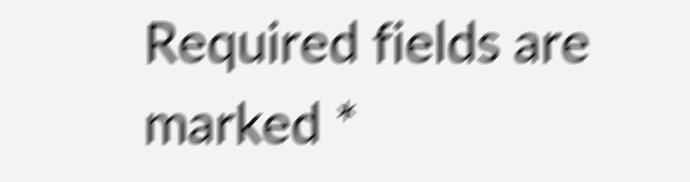Required fields are marked *